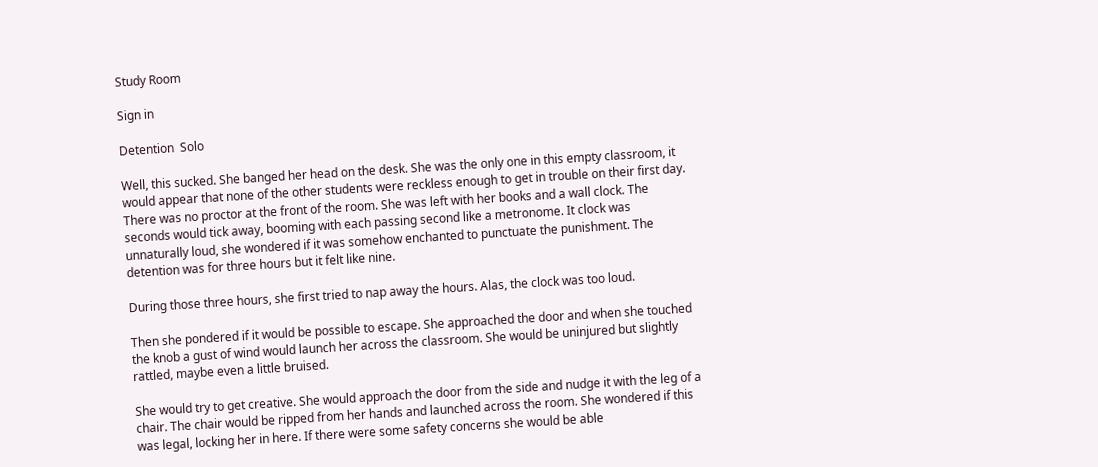Study Room

Sign in

Detention  Solo

Well, this sucked. She banged her head on the desk. She was the only one in this empty classroom, it would appear that none of the other students were reckless enough to get in trouble on their first day. There was no proctor at the front of the room. She was left with her books and a wall clock. The seconds would tick away, booming with each passing second like a metronome. It clock was unnaturally loud, she wondered if it was somehow enchanted to punctuate the punishment. The detention was for three hours but it felt like nine.

During those three hours, she first tried to nap away the hours. Alas, the clock was too loud.

Then she pondered if it would be possible to escape. She approached the door and when she touched the knob a gust of wind would launch her across the classroom. She would be uninjured but slightly rattled, maybe even a little bruised.

She would try to get creative. She would approach the door from the side and nudge it with the leg of a chair. The chair would be ripped from her hands and launched across the room. She wondered if this was legal, locking her in here. If there were some safety concerns she would be able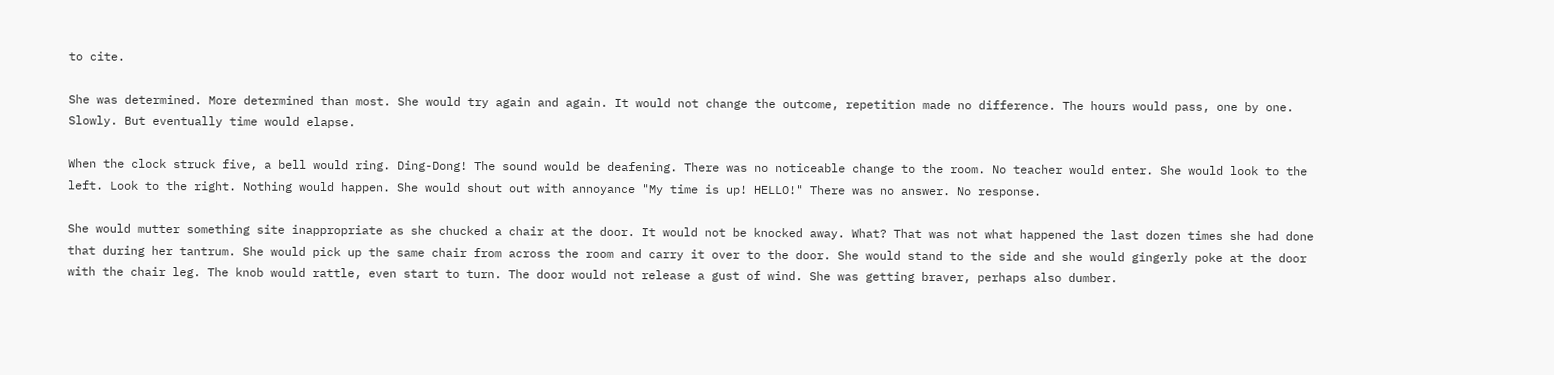to cite.

She was determined. More determined than most. She would try again and again. It would not change the outcome, repetition made no difference. The hours would pass, one by one. Slowly. But eventually time would elapse.

When the clock struck five, a bell would ring. Ding-Dong! The sound would be deafening. There was no noticeable change to the room. No teacher would enter. She would look to the left. Look to the right. Nothing would happen. She would shout out with annoyance "My time is up! HELLO!" There was no answer. No response.

She would mutter something site inappropriate as she chucked a chair at the door. It would not be knocked away. What? That was not what happened the last dozen times she had done that during her tantrum. She would pick up the same chair from across the room and carry it over to the door. She would stand to the side and she would gingerly poke at the door with the chair leg. The knob would rattle, even start to turn. The door would not release a gust of wind. She was getting braver, perhaps also dumber.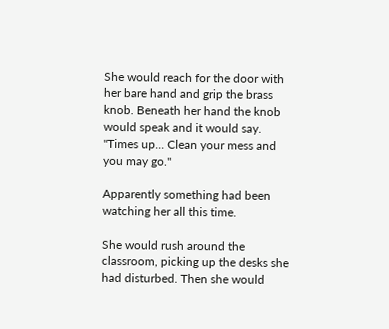She would reach for the door with her bare hand and grip the brass knob. Beneath her hand the knob would speak and it would say. "Times up... Clean your mess and you may go."

Apparently something had been watching her all this time.

She would rush around the classroom, picking up the desks she had disturbed. Then she would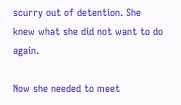scurry out of detention. She knew what she did not want to do again.

Now she needed to meet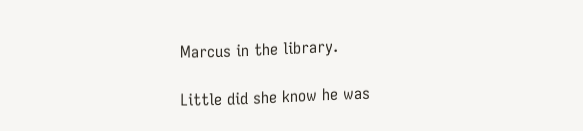Marcus in the library.

Little did she know he was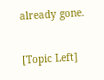already gone.

[Topic Left]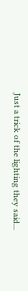Just a trick of the lighting they said...